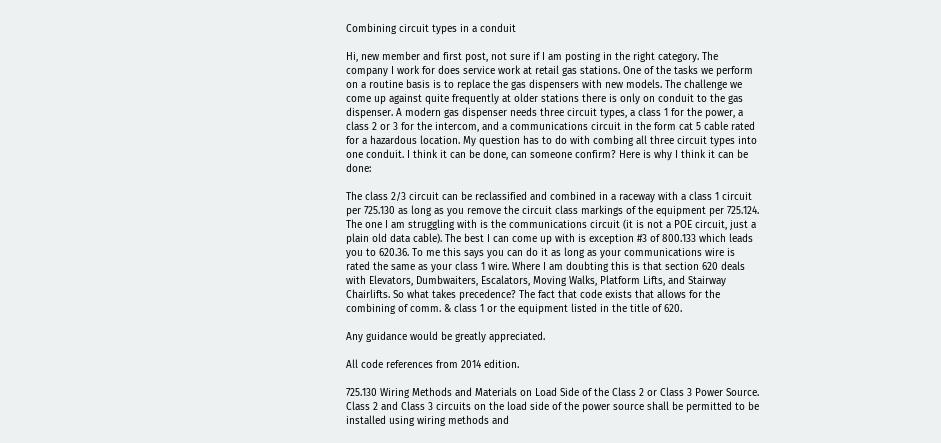Combining circuit types in a conduit

Hi, new member and first post, not sure if I am posting in the right category. The company I work for does service work at retail gas stations. One of the tasks we perform on a routine basis is to replace the gas dispensers with new models. The challenge we come up against quite frequently at older stations there is only on conduit to the gas dispenser. A modern gas dispenser needs three circuit types, a class 1 for the power, a class 2 or 3 for the intercom, and a communications circuit in the form cat 5 cable rated for a hazardous location. My question has to do with combing all three circuit types into one conduit. I think it can be done, can someone confirm? Here is why I think it can be done:

The class 2/3 circuit can be reclassified and combined in a raceway with a class 1 circuit per 725.130 as long as you remove the circuit class markings of the equipment per 725.124. The one I am struggling with is the communications circuit (it is not a POE circuit, just a plain old data cable). The best I can come up with is exception #3 of 800.133 which leads you to 620.36. To me this says you can do it as long as your communications wire is rated the same as your class 1 wire. Where I am doubting this is that section 620 deals with Elevators, Dumbwaiters, Escalators, Moving Walks, Platform Lifts, and Stairway Chairlifts. So what takes precedence? The fact that code exists that allows for the combining of comm. & class 1 or the equipment listed in the title of 620.

Any guidance would be greatly appreciated.

All code references from 2014 edition.

725.130 Wiring Methods and Materials on Load Side of the Class 2 or Class 3 Power Source. Class 2 and Class 3 circuits on the load side of the power source shall be permitted to be installed using wiring methods and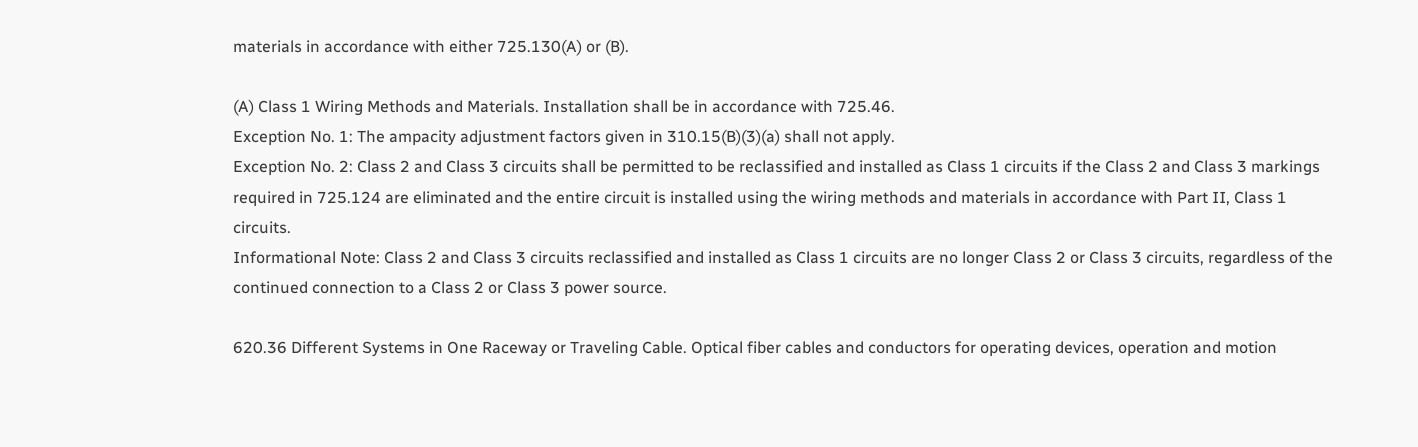materials in accordance with either 725.130(A) or (B).

(A) Class 1 Wiring Methods and Materials. Installation shall be in accordance with 725.46.
Exception No. 1: The ampacity adjustment factors given in 310.15(B)(3)(a) shall not apply.
Exception No. 2: Class 2 and Class 3 circuits shall be permitted to be reclassified and installed as Class 1 circuits if the Class 2 and Class 3 markings required in 725.124 are eliminated and the entire circuit is installed using the wiring methods and materials in accordance with Part II, Class 1 circuits.
Informational Note: Class 2 and Class 3 circuits reclassified and installed as Class 1 circuits are no longer Class 2 or Class 3 circuits, regardless of the continued connection to a Class 2 or Class 3 power source.

620.36 Different Systems in One Raceway or Traveling Cable. Optical fiber cables and conductors for operating devices, operation and motion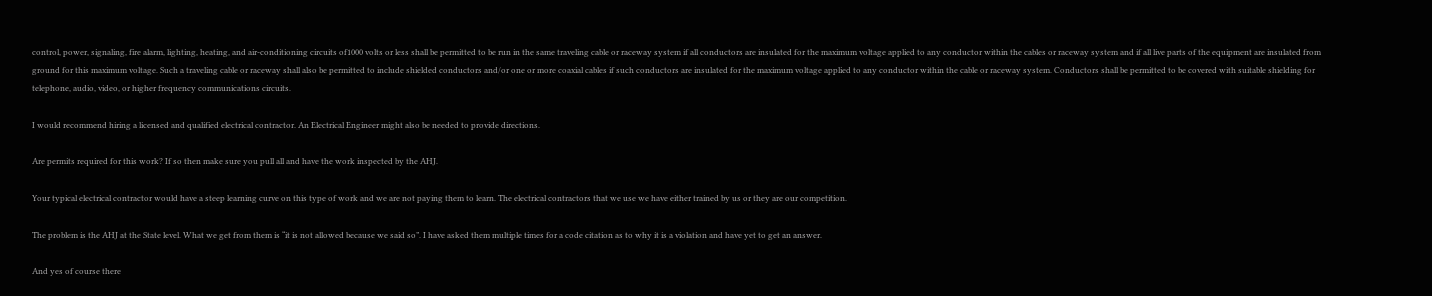control, power, signaling, fire alarm, lighting, heating, and air-conditioning circuits of1000 volts or less shall be permitted to be run in the same traveling cable or raceway system if all conductors are insulated for the maximum voltage applied to any conductor within the cables or raceway system and if all live parts of the equipment are insulated from ground for this maximum voltage. Such a traveling cable or raceway shall also be permitted to include shielded conductors and/or one or more coaxial cables if such conductors are insulated for the maximum voltage applied to any conductor within the cable or raceway system. Conductors shall be permitted to be covered with suitable shielding for telephone, audio, video, or higher frequency communications circuits.

I would recommend hiring a licensed and qualified electrical contractor. An Electrical Engineer might also be needed to provide directions.

Are permits required for this work? If so then make sure you pull all and have the work inspected by the AHJ.

Your typical electrical contractor would have a steep learning curve on this type of work and we are not paying them to learn. The electrical contractors that we use we have either trained by us or they are our competition.

The problem is the AHJ at the State level. What we get from them is “it is not allowed because we said so”. I have asked them multiple times for a code citation as to why it is a violation and have yet to get an answer.

And yes of course there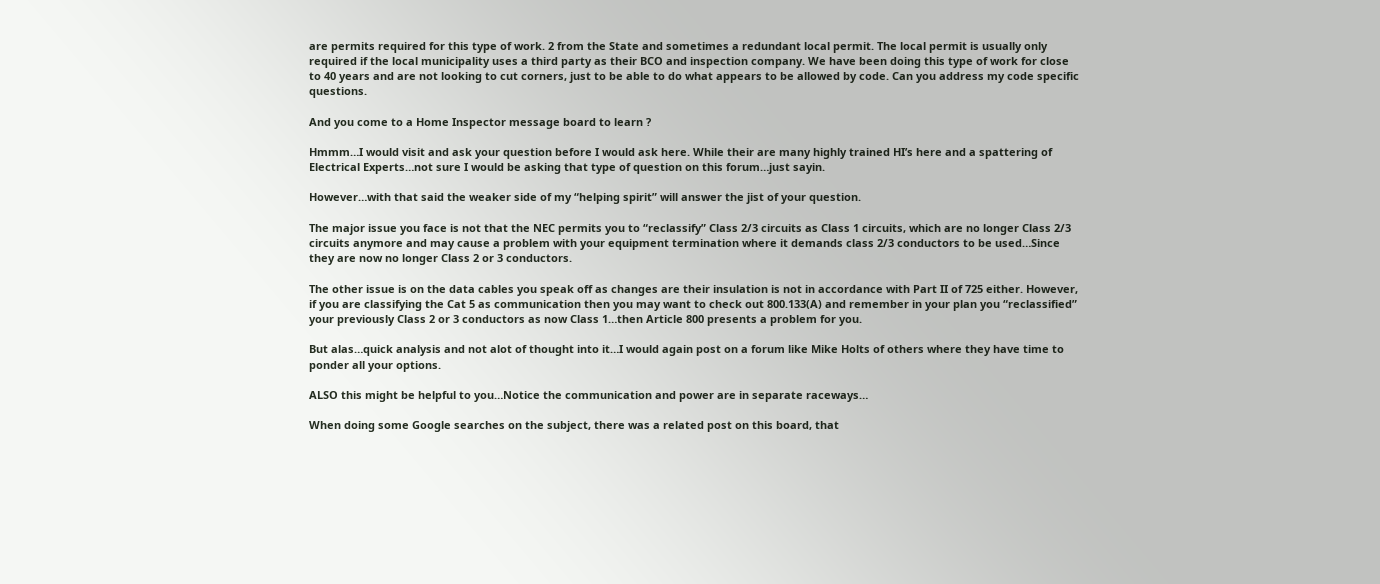are permits required for this type of work. 2 from the State and sometimes a redundant local permit. The local permit is usually only required if the local municipality uses a third party as their BCO and inspection company. We have been doing this type of work for close to 40 years and are not looking to cut corners, just to be able to do what appears to be allowed by code. Can you address my code specific questions.

And you come to a Home Inspector message board to learn ?

Hmmm…I would visit and ask your question before I would ask here. While their are many highly trained HI’s here and a spattering of Electrical Experts…not sure I would be asking that type of question on this forum…just sayin.

However…with that said the weaker side of my “helping spirit” will answer the jist of your question.

The major issue you face is not that the NEC permits you to “reclassify” Class 2/3 circuits as Class 1 circuits, which are no longer Class 2/3 circuits anymore and may cause a problem with your equipment termination where it demands class 2/3 conductors to be used…Since they are now no longer Class 2 or 3 conductors.

The other issue is on the data cables you speak off as changes are their insulation is not in accordance with Part II of 725 either. However, if you are classifying the Cat 5 as communication then you may want to check out 800.133(A) and remember in your plan you “reclassified” your previously Class 2 or 3 conductors as now Class 1…then Article 800 presents a problem for you.

But alas…quick analysis and not alot of thought into it…I would again post on a forum like Mike Holts of others where they have time to ponder all your options.

ALSO this might be helpful to you…Notice the communication and power are in separate raceways…

When doing some Google searches on the subject, there was a related post on this board, that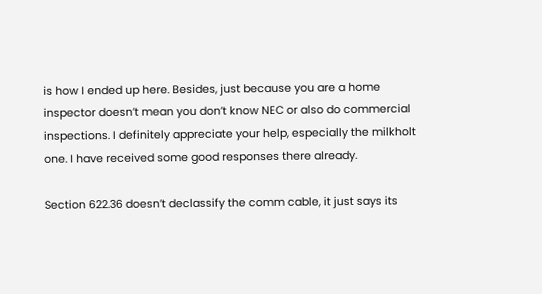is how I ended up here. Besides, just because you are a home inspector doesn’t mean you don’t know NEC or also do commercial inspections. I definitely appreciate your help, especially the milkholt one. I have received some good responses there already.

Section 622.36 doesn’t declassify the comm cable, it just says its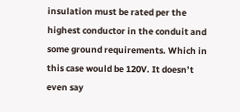insulation must be rated per the highest conductor in the conduit and some ground requirements. Which in this case would be 120V. It doesn’t even say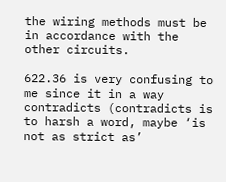the wiring methods must be in accordance with the other circuits.

622.36 is very confusing to me since it in a way contradicts (contradicts is to harsh a word, maybe ‘is not as strict as’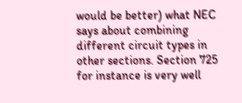would be better) what NEC says about combining different circuit types in other sections. Section 725 for instance is very well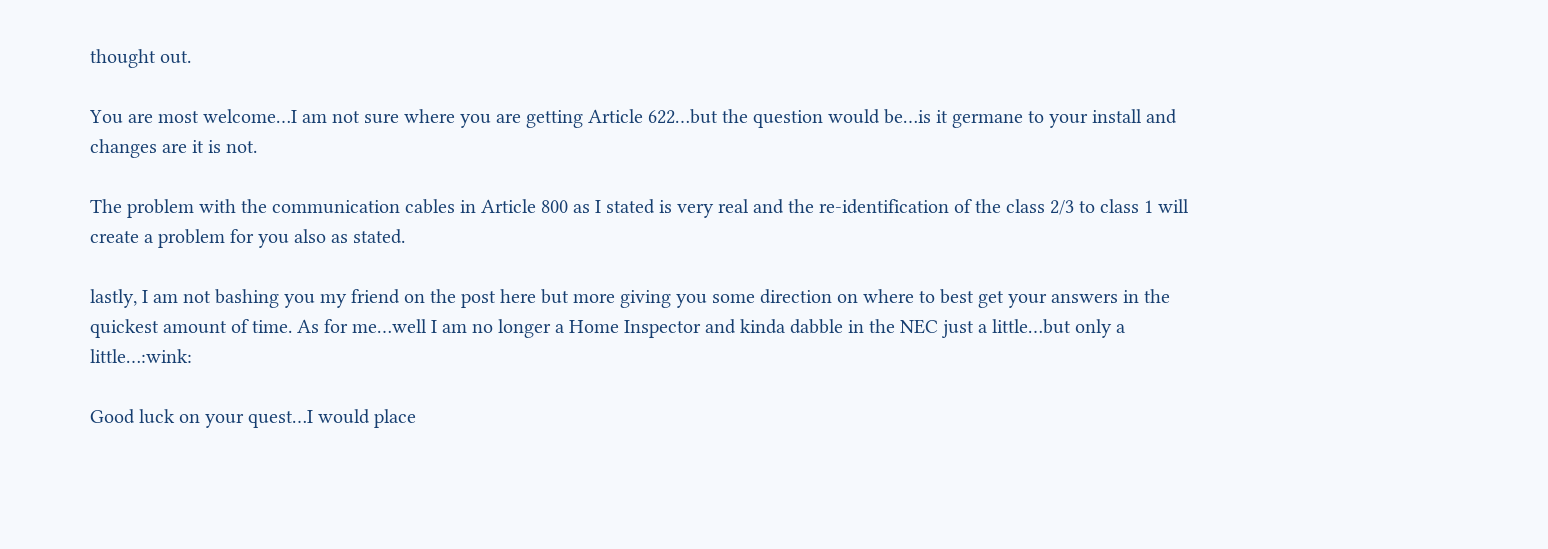thought out.

You are most welcome…I am not sure where you are getting Article 622…but the question would be…is it germane to your install and changes are it is not.

The problem with the communication cables in Article 800 as I stated is very real and the re-identification of the class 2/3 to class 1 will create a problem for you also as stated.

lastly, I am not bashing you my friend on the post here but more giving you some direction on where to best get your answers in the quickest amount of time. As for me…well I am no longer a Home Inspector and kinda dabble in the NEC just a little…but only a little…:wink:

Good luck on your quest…I would place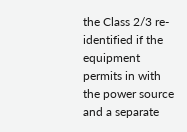the Class 2/3 re-identified if the equipment permits in with the power source and a separate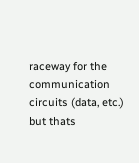raceway for the communication circuits (data, etc.) but thats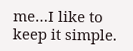me…I like to keep it simple.